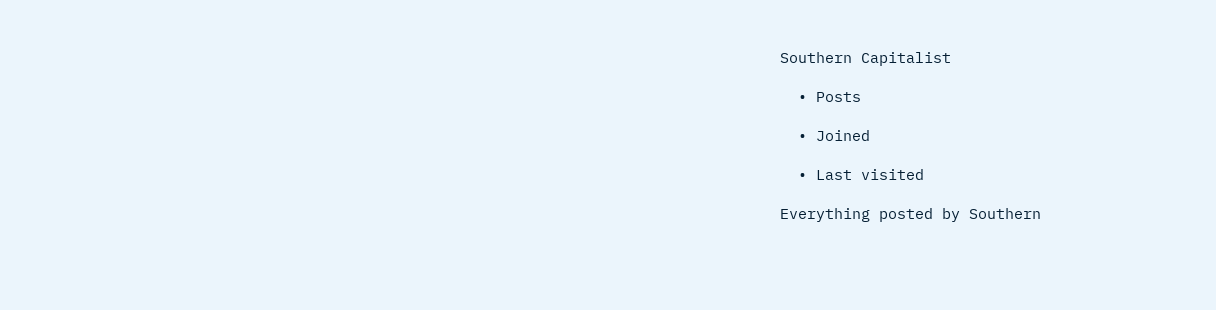Southern Capitalist

  • Posts

  • Joined

  • Last visited

Everything posted by Southern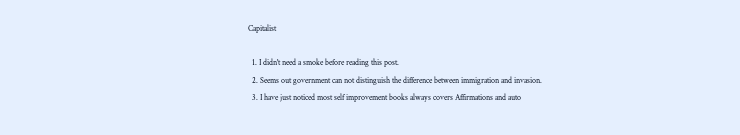Capitalist

  1. I didn't need a smoke before reading this post.
  2. Seems out government can not distinguish the difference between immigration and invasion.
  3. I have just noticed most self improvement books always covers Affirmations and auto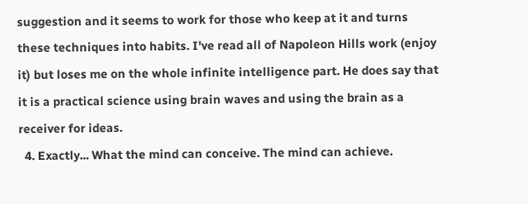suggestion and it seems to work for those who keep at it and turns these techniques into habits. I've read all of Napoleon Hills work (enjoy it) but loses me on the whole infinite intelligence part. He does say that it is a practical science using brain waves and using the brain as a receiver for ideas.
  4. Exactly... What the mind can conceive. The mind can achieve.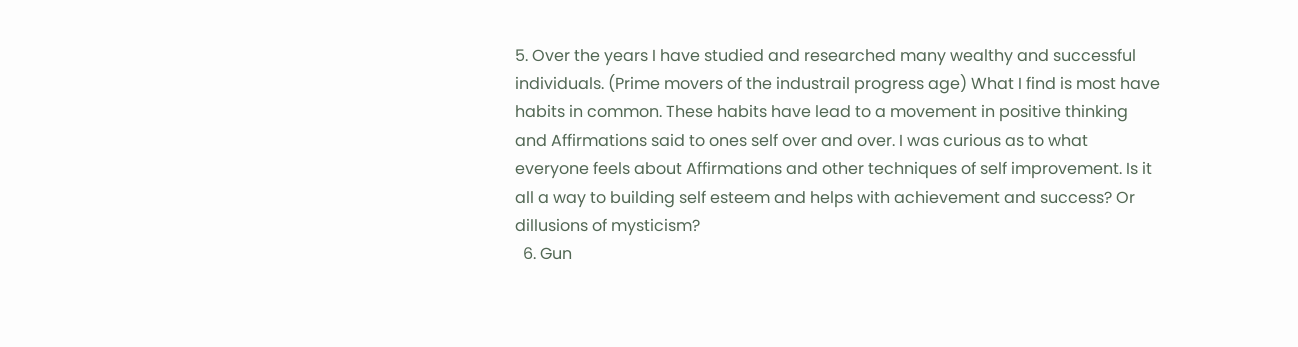5. Over the years I have studied and researched many wealthy and successful individuals. (Prime movers of the industrail progress age) What I find is most have habits in common. These habits have lead to a movement in positive thinking and Affirmations said to ones self over and over. I was curious as to what everyone feels about Affirmations and other techniques of self improvement. Is it all a way to building self esteem and helps with achievement and success? Or dillusions of mysticism?
  6. Gun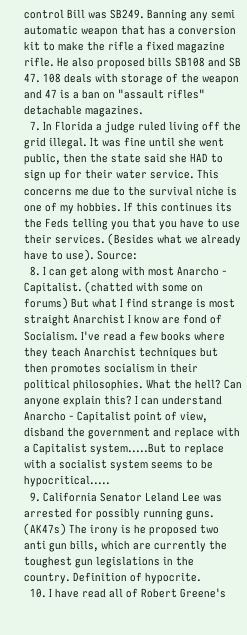control Bill was SB249. Banning any semi automatic weapon that has a conversion kit to make the rifle a fixed magazine rifle. He also proposed bills SB108 and SB 47. 108 deals with storage of the weapon and 47 is a ban on "assault rifles" detachable magazines.
  7. In Florida a judge ruled living off the grid illegal. It was fine until she went public, then the state said she HAD to sign up for their water service. This concerns me due to the survival niche is one of my hobbies. If this continues its the Feds telling you that you have to use their services. (Besides what we already have to use). Source:
  8. I can get along with most Anarcho - Capitalist. (chatted with some on forums) But what I find strange is most straight Anarchist I know are fond of Socialism. I've read a few books where they teach Anarchist techniques but then promotes socialism in their political philosophies. What the hell? Can anyone explain this? I can understand Anarcho - Capitalist point of view, disband the government and replace with a Capitalist system.....But to replace with a socialist system seems to be hypocritical.....
  9. California Senator Leland Lee was arrested for possibly running guns. (AK47s) The irony is he proposed two anti gun bills, which are currently the toughest gun legislations in the country. Definition of hypocrite.
  10. I have read all of Robert Greene's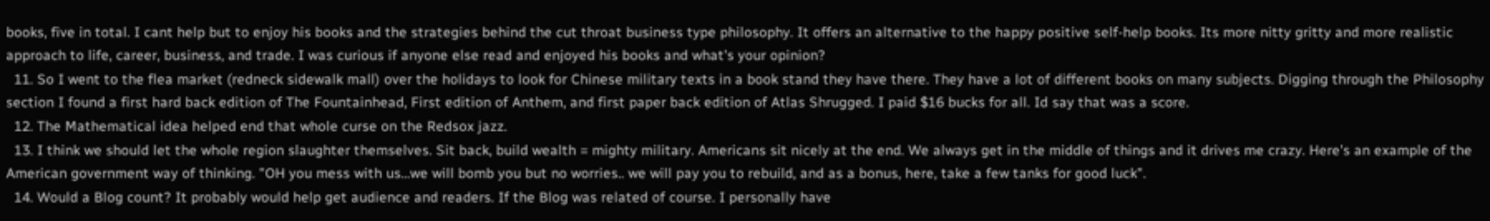books, five in total. I cant help but to enjoy his books and the strategies behind the cut throat business type philosophy. It offers an alternative to the happy positive self-help books. Its more nitty gritty and more realistic approach to life, career, business, and trade. I was curious if anyone else read and enjoyed his books and what's your opinion?
  11. So I went to the flea market (redneck sidewalk mall) over the holidays to look for Chinese military texts in a book stand they have there. They have a lot of different books on many subjects. Digging through the Philosophy section I found a first hard back edition of The Fountainhead, First edition of Anthem, and first paper back edition of Atlas Shrugged. I paid $16 bucks for all. Id say that was a score.
  12. The Mathematical idea helped end that whole curse on the Redsox jazz.
  13. I think we should let the whole region slaughter themselves. Sit back, build wealth = mighty military. Americans sit nicely at the end. We always get in the middle of things and it drives me crazy. Here's an example of the American government way of thinking. "OH you mess with us...we will bomb you but no worries.. we will pay you to rebuild, and as a bonus, here, take a few tanks for good luck".
  14. Would a Blog count? It probably would help get audience and readers. If the Blog was related of course. I personally have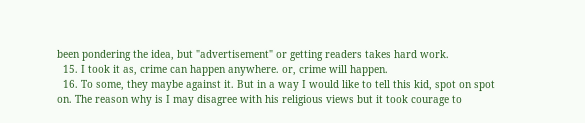been pondering the idea, but "advertisement" or getting readers takes hard work.
  15. I took it as, crime can happen anywhere. or, crime will happen.
  16. To some, they maybe against it. But in a way I would like to tell this kid, spot on spot on. The reason why is I may disagree with his religious views but it took courage to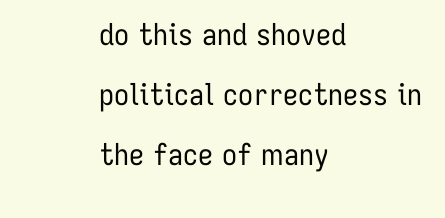do this and shoved political correctness in the face of many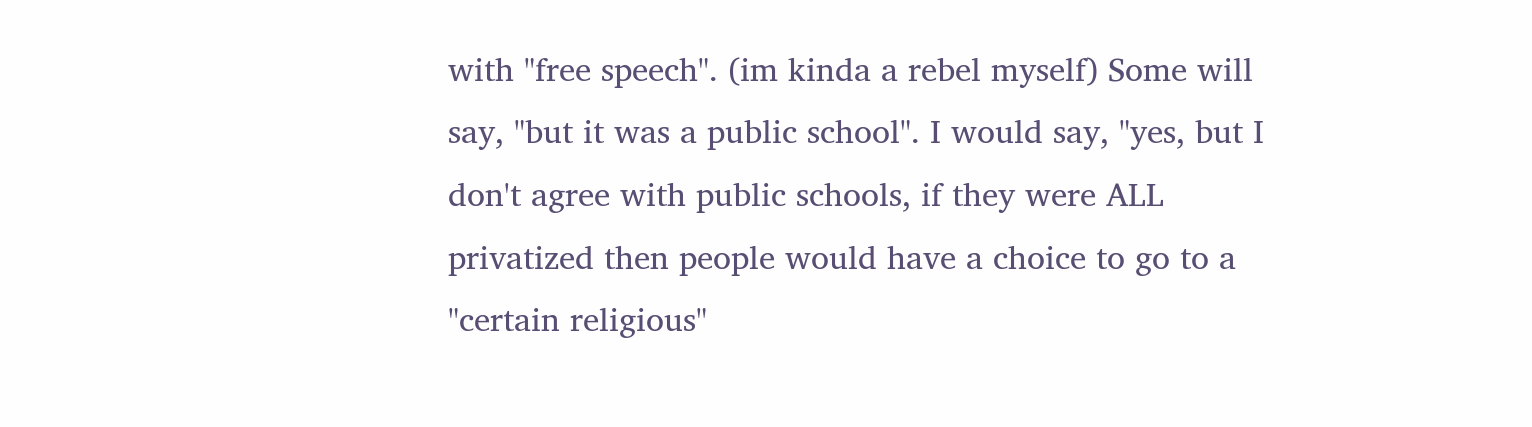with "free speech". (im kinda a rebel myself) Some will say, "but it was a public school". I would say, "yes, but I don't agree with public schools, if they were ALL privatized then people would have a choice to go to a "certain religious"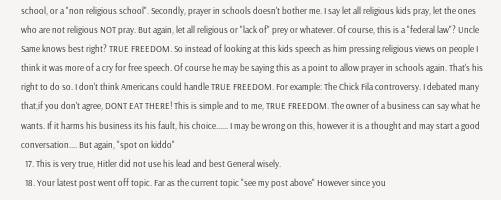school, or a "non religious school". Secondly, prayer in schools doesn't bother me. I say let all religious kids pray, let the ones who are not religious NOT pray. But again, let all religious or "lack of" prey or whatever. Of course, this is a "federal law"? Uncle Same knows best right? TRUE FREEDOM. So instead of looking at this kids speech as him pressing religious views on people I think it was more of a cry for free speech. Of course he may be saying this as a point to allow prayer in schools again. That's his right to do so. I don't think Americans could handle TRUE FREEDOM. For example: The Chick Fila controversy. I debated many that,if you don't agree, DONT EAT THERE! This is simple and to me, TRUE FREEDOM. The owner of a business can say what he wants. If it harms his business its his fault, his choice...... I may be wrong on this, however it is a thought and may start a good conversation.... But again, "spot on kiddo"
  17. This is very true, Hitler did not use his lead and best General wisely.
  18. Your latest post went off topic. Far as the current topic "see my post above" However since you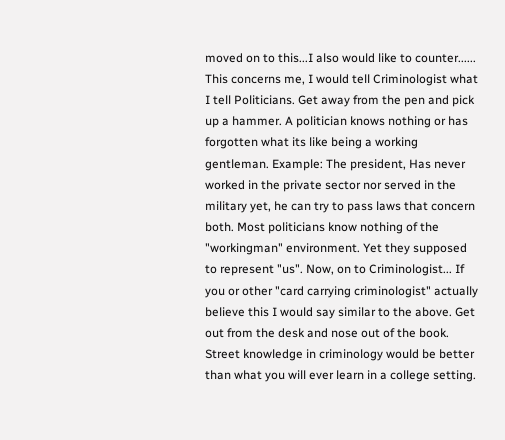moved on to this...I also would like to counter...... This concerns me, I would tell Criminologist what I tell Politicians. Get away from the pen and pick up a hammer. A politician knows nothing or has forgotten what its like being a working gentleman. Example: The president, Has never worked in the private sector nor served in the military yet, he can try to pass laws that concern both. Most politicians know nothing of the "workingman" environment. Yet they supposed to represent "us". Now, on to Criminologist... If you or other "card carrying criminologist" actually believe this I would say similar to the above. Get out from the desk and nose out of the book. Street knowledge in criminology would be better than what you will ever learn in a college setting.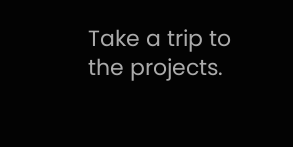Take a trip to the projects.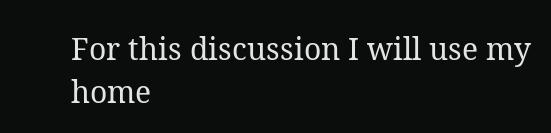For this discussion I will use my home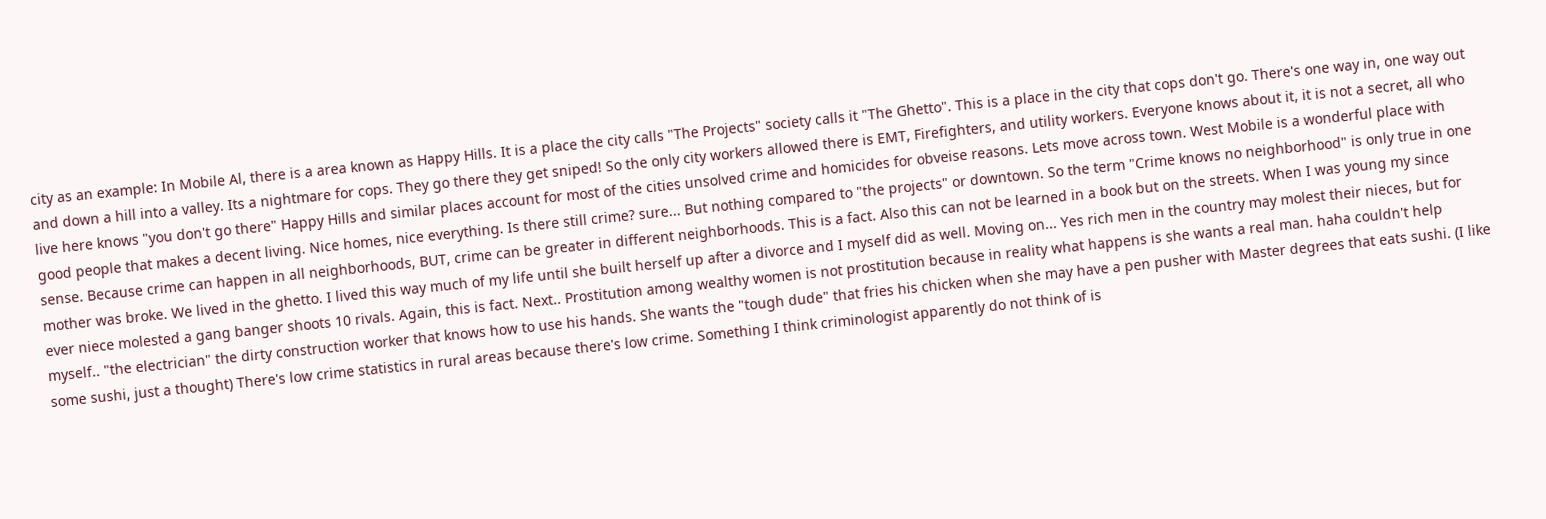city as an example: In Mobile Al, there is a area known as Happy Hills. It is a place the city calls "The Projects" society calls it "The Ghetto". This is a place in the city that cops don't go. There's one way in, one way out and down a hill into a valley. Its a nightmare for cops. They go there they get sniped! So the only city workers allowed there is EMT, Firefighters, and utility workers. Everyone knows about it, it is not a secret, all who live here knows "you don't go there" Happy Hills and similar places account for most of the cities unsolved crime and homicides for obveise reasons. Lets move across town. West Mobile is a wonderful place with good people that makes a decent living. Nice homes, nice everything. Is there still crime? sure... But nothing compared to "the projects" or downtown. So the term "Crime knows no neighborhood" is only true in one sense. Because crime can happen in all neighborhoods, BUT, crime can be greater in different neighborhoods. This is a fact. Also this can not be learned in a book but on the streets. When I was young my since mother was broke. We lived in the ghetto. I lived this way much of my life until she built herself up after a divorce and I myself did as well. Moving on... Yes rich men in the country may molest their nieces, but for ever niece molested a gang banger shoots 10 rivals. Again, this is fact. Next.. Prostitution among wealthy women is not prostitution because in reality what happens is she wants a real man. haha couldn't help myself.. "the electrician" the dirty construction worker that knows how to use his hands. She wants the "tough dude" that fries his chicken when she may have a pen pusher with Master degrees that eats sushi. (I like some sushi, just a thought) There's low crime statistics in rural areas because there's low crime. Something I think criminologist apparently do not think of is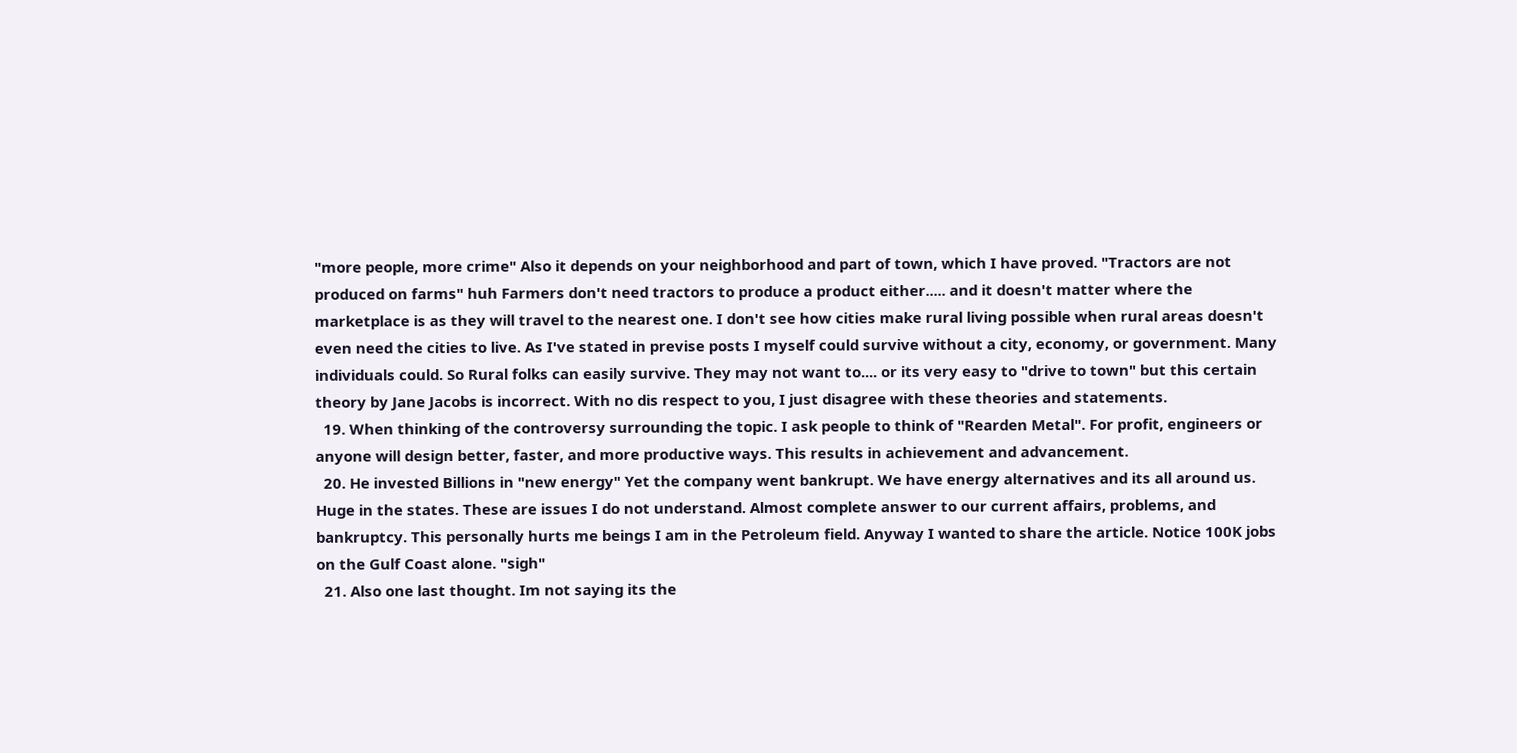"more people, more crime" Also it depends on your neighborhood and part of town, which I have proved. "Tractors are not produced on farms" huh Farmers don't need tractors to produce a product either..... and it doesn't matter where the marketplace is as they will travel to the nearest one. I don't see how cities make rural living possible when rural areas doesn't even need the cities to live. As I've stated in previse posts I myself could survive without a city, economy, or government. Many individuals could. So Rural folks can easily survive. They may not want to.... or its very easy to "drive to town" but this certain theory by Jane Jacobs is incorrect. With no dis respect to you, I just disagree with these theories and statements.
  19. When thinking of the controversy surrounding the topic. I ask people to think of "Rearden Metal". For profit, engineers or anyone will design better, faster, and more productive ways. This results in achievement and advancement.
  20. He invested Billions in "new energy" Yet the company went bankrupt. We have energy alternatives and its all around us. Huge in the states. These are issues I do not understand. Almost complete answer to our current affairs, problems, and bankruptcy. This personally hurts me beings I am in the Petroleum field. Anyway I wanted to share the article. Notice 100K jobs on the Gulf Coast alone. "sigh"
  21. Also one last thought. Im not saying its the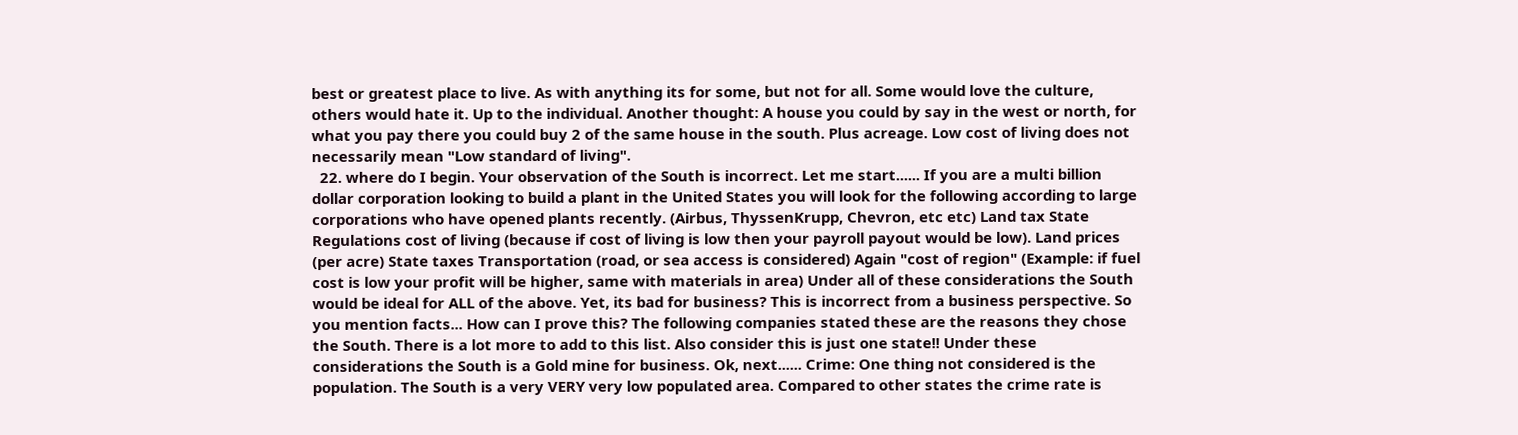best or greatest place to live. As with anything its for some, but not for all. Some would love the culture, others would hate it. Up to the individual. Another thought: A house you could by say in the west or north, for what you pay there you could buy 2 of the same house in the south. Plus acreage. Low cost of living does not necessarily mean "Low standard of living".
  22. where do I begin. Your observation of the South is incorrect. Let me start...... If you are a multi billion dollar corporation looking to build a plant in the United States you will look for the following according to large corporations who have opened plants recently. (Airbus, ThyssenKrupp, Chevron, etc etc) Land tax State Regulations cost of living (because if cost of living is low then your payroll payout would be low). Land prices (per acre) State taxes Transportation (road, or sea access is considered) Again "cost of region" (Example: if fuel cost is low your profit will be higher, same with materials in area) Under all of these considerations the South would be ideal for ALL of the above. Yet, its bad for business? This is incorrect from a business perspective. So you mention facts... How can I prove this? The following companies stated these are the reasons they chose the South. There is a lot more to add to this list. Also consider this is just one state!! Under these considerations the South is a Gold mine for business. Ok, next...... Crime: One thing not considered is the population. The South is a very VERY very low populated area. Compared to other states the crime rate is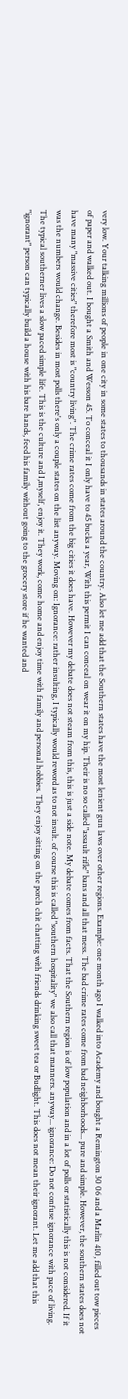very low. Your talking millions of people in one city in some states to thousands in states around the country. Also let me add that the Southern states have the most lenient gun laws over other regions. Example: one month ago I walked into Academy and bought a Remington 30 06 and a Marlin 410, filled out tow pieces of paper and walked out. I bought a Smith and Wesson 45. To conceal it I only have to 45 bucks a year, With this permit I can conceal on wear it on my hip. Their is no so called "assault rifle" bans and all that mess. The bad crime rates come from bad neighborhoods... pure and simple. However, the southern states does not have many "massive cities" therefore most is "country living". The crime rates come from the big cities it does have. However my debate does not steam from this, this is just a side note. My debate comes from facts. That the Southern region is of low population and in a lot of polls or statistically this is not considered. If it was the numbers would change. Besides in most polls there's only a couple states on the list anyway. Moving on: Ignorance: rather insulting, I typically would reword as to not insult. of course this is called "southern hospitality" we also call that manners. anyway... ignorance: Do not confuse ignorance with pace of living. The typical southerner lives a slow paced simple life. This is the culture and I,myself, enjoy it. They work, come home and enjoy time with family and personal hobbies. They enjoy sitting on the porch chit chatting with friends drinking sweet tea or Budlight. This does not mean their ignorant. Let me add that this "ignorant" person can typically build a house with his bare hands, feed his family without going to the grocery store if he wanted and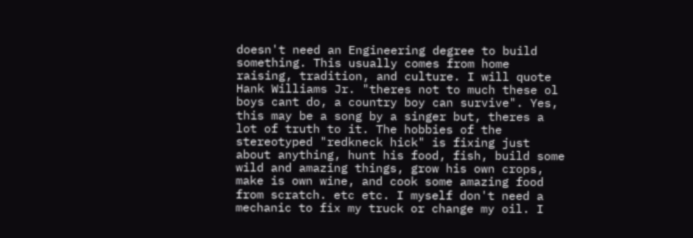doesn't need an Engineering degree to build something. This usually comes from home raising, tradition, and culture. I will quote Hank Williams Jr. "theres not to much these ol boys cant do, a country boy can survive". Yes, this may be a song by a singer but, theres a lot of truth to it. The hobbies of the stereotyped "redkneck hick" is fixing just about anything, hunt his food, fish, build some wild and amazing things, grow his own crops, make is own wine, and cook some amazing food from scratch. etc etc. I myself don't need a mechanic to fix my truck or change my oil. I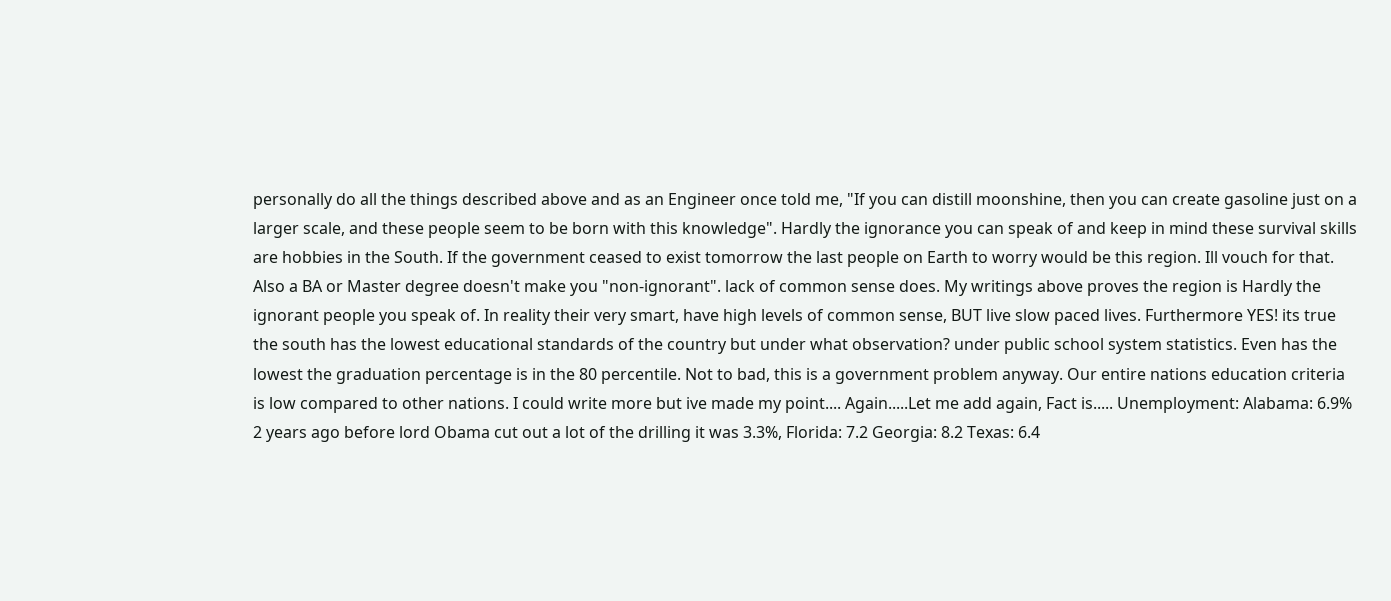personally do all the things described above and as an Engineer once told me, "If you can distill moonshine, then you can create gasoline just on a larger scale, and these people seem to be born with this knowledge". Hardly the ignorance you can speak of and keep in mind these survival skills are hobbies in the South. If the government ceased to exist tomorrow the last people on Earth to worry would be this region. Ill vouch for that. Also a BA or Master degree doesn't make you "non-ignorant". lack of common sense does. My writings above proves the region is Hardly the ignorant people you speak of. In reality their very smart, have high levels of common sense, BUT live slow paced lives. Furthermore YES! its true the south has the lowest educational standards of the country but under what observation? under public school system statistics. Even has the lowest the graduation percentage is in the 80 percentile. Not to bad, this is a government problem anyway. Our entire nations education criteria is low compared to other nations. I could write more but ive made my point.... Again.....Let me add again, Fact is..... Unemployment: Alabama: 6.9% 2 years ago before lord Obama cut out a lot of the drilling it was 3.3%, Florida: 7.2 Georgia: 8.2 Texas: 6.4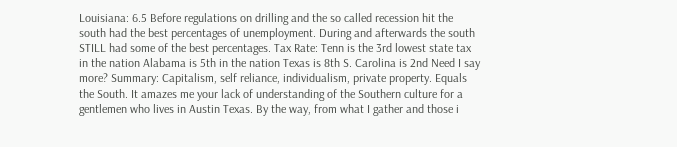Louisiana: 6.5 Before regulations on drilling and the so called recession hit the south had the best percentages of unemployment. During and afterwards the south STILL had some of the best percentages. Tax Rate: Tenn is the 3rd lowest state tax in the nation Alabama is 5th in the nation Texas is 8th S. Carolina is 2nd Need I say more? Summary: Capitalism, self reliance, individualism, private property. Equals the South. It amazes me your lack of understanding of the Southern culture for a gentlemen who lives in Austin Texas. By the way, from what I gather and those i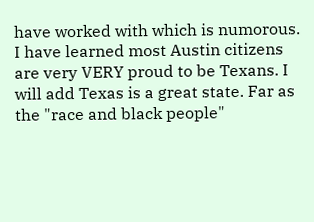have worked with which is numorous. I have learned most Austin citizens are very VERY proud to be Texans. I will add Texas is a great state. Far as the "race and black people"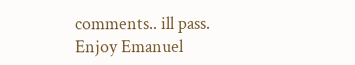comments.. ill pass. Enjoy Emanuel